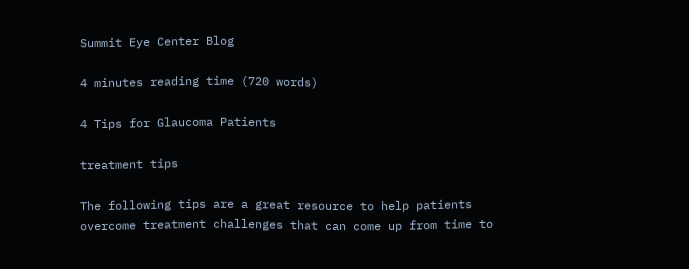Summit Eye Center Blog

4 minutes reading time (720 words)

4 Tips for Glaucoma Patients

treatment tips

The following tips are a great resource to help patients overcome treatment challenges that can come up from time to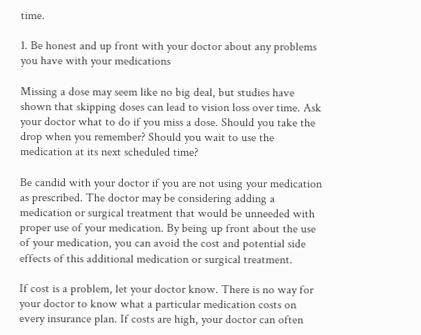time.

1. Be honest and up front with your doctor about any problems you have with your medications

Missing a dose may seem like no big deal, but studies have shown that skipping doses can lead to vision loss over time. Ask your doctor what to do if you miss a dose. Should you take the drop when you remember? Should you wait to use the medication at its next scheduled time?

Be candid with your doctor if you are not using your medication as prescribed. The doctor may be considering adding a medication or surgical treatment that would be unneeded with proper use of your medication. By being up front about the use of your medication, you can avoid the cost and potential side effects of this additional medication or surgical treatment.

If cost is a problem, let your doctor know. There is no way for your doctor to know what a particular medication costs on every insurance plan. If costs are high, your doctor can often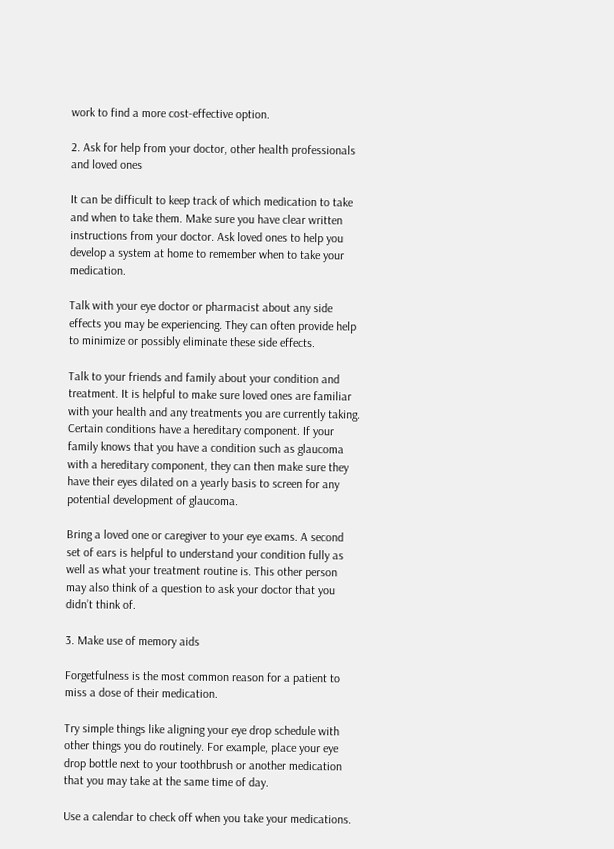work to find a more cost-effective option.

2. Ask for help from your doctor, other health professionals and loved ones

It can be difficult to keep track of which medication to take and when to take them. Make sure you have clear written instructions from your doctor. Ask loved ones to help you develop a system at home to remember when to take your medication.

Talk with your eye doctor or pharmacist about any side effects you may be experiencing. They can often provide help to minimize or possibly eliminate these side effects.

Talk to your friends and family about your condition and treatment. It is helpful to make sure loved ones are familiar with your health and any treatments you are currently taking. Certain conditions have a hereditary component. If your family knows that you have a condition such as glaucoma with a hereditary component, they can then make sure they have their eyes dilated on a yearly basis to screen for any potential development of glaucoma.

Bring a loved one or caregiver to your eye exams. A second set of ears is helpful to understand your condition fully as well as what your treatment routine is. This other person may also think of a question to ask your doctor that you didn’t think of.

3. Make use of memory aids

Forgetfulness is the most common reason for a patient to miss a dose of their medication.

Try simple things like aligning your eye drop schedule with other things you do routinely. For example, place your eye drop bottle next to your toothbrush or another medication that you may take at the same time of day.

Use a calendar to check off when you take your medications.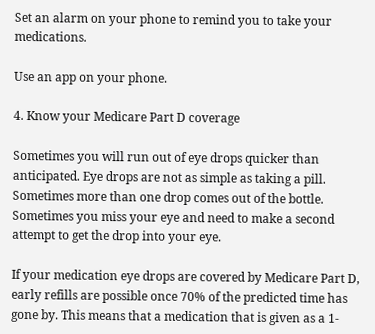Set an alarm on your phone to remind you to take your medications.

Use an app on your phone.

4. Know your Medicare Part D coverage

Sometimes you will run out of eye drops quicker than anticipated. Eye drops are not as simple as taking a pill. Sometimes more than one drop comes out of the bottle. Sometimes you miss your eye and need to make a second attempt to get the drop into your eye.

If your medication eye drops are covered by Medicare Part D, early refills are possible once 70% of the predicted time has gone by. This means that a medication that is given as a 1-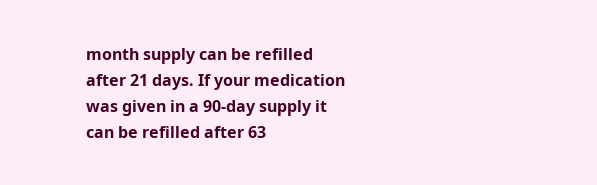month supply can be refilled after 21 days. If your medication was given in a 90-day supply it can be refilled after 63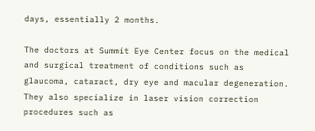days, essentially 2 months.

The doctors at Summit Eye Center focus on the medical and surgical treatment of conditions such as glaucoma, cataract, dry eye and macular degeneration. They also specialize in laser vision correction procedures such as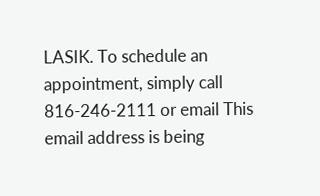LASIK. To schedule an appointment, simply call 816-246-2111 or email This email address is being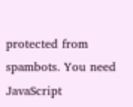protected from spambots. You need JavaScript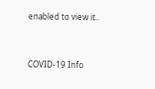enabled to view it..


COVID-19 Info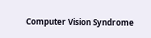Computer Vision Syndrome